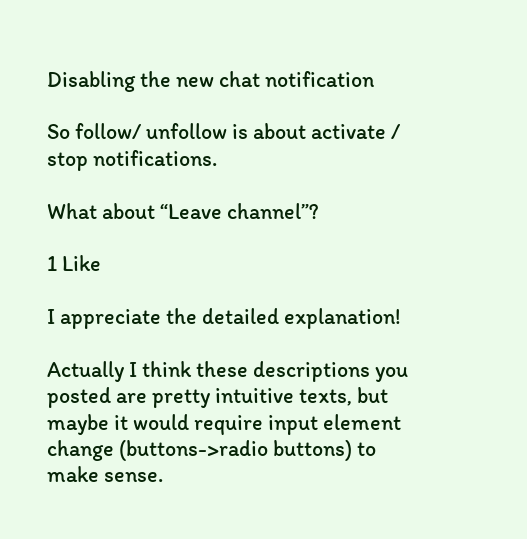Disabling the new chat notification

So follow/ unfollow is about activate / stop notifications.

What about “Leave channel”?

1 Like

I appreciate the detailed explanation!

Actually I think these descriptions you posted are pretty intuitive texts, but maybe it would require input element change (buttons->radio buttons) to make sense.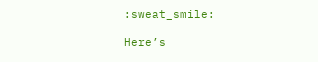:sweat_smile:

Here’s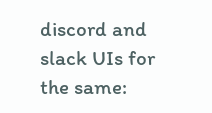discord and slack UIs for the same: